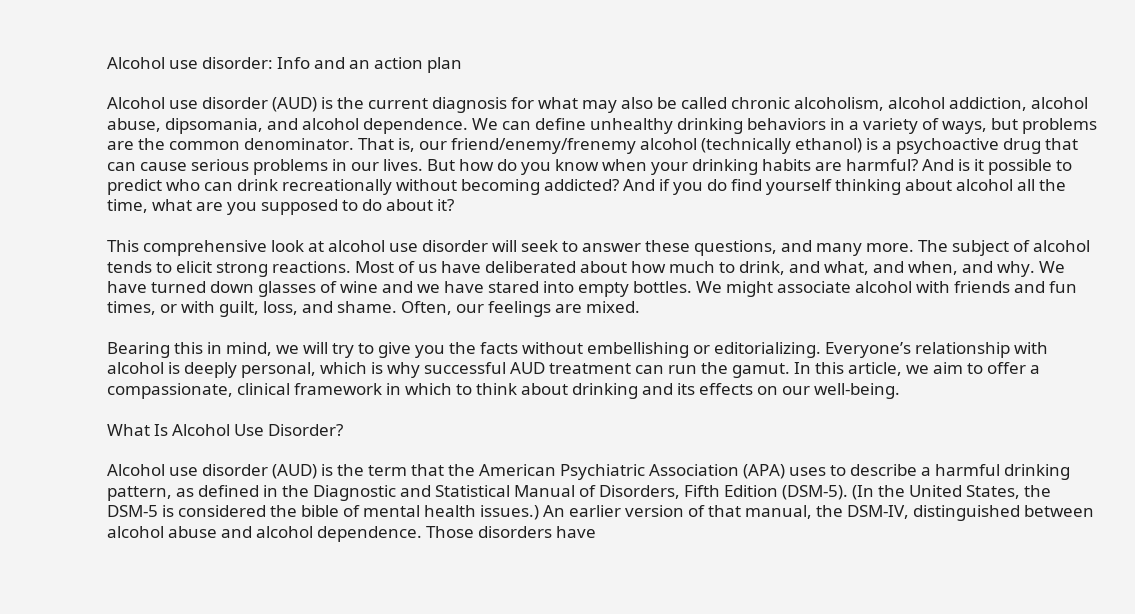Alcohol use disorder: Info and an action plan

Alcohol use disorder (AUD) is the current diagnosis for what may also be called chronic alcoholism, alcohol addiction, alcohol abuse, dipsomania, and alcohol dependence. We can define unhealthy drinking behaviors in a variety of ways, but problems are the common denominator. That is, our friend/enemy/frenemy alcohol (technically ethanol) is a psychoactive drug that can cause serious problems in our lives. But how do you know when your drinking habits are harmful? And is it possible to predict who can drink recreationally without becoming addicted? And if you do find yourself thinking about alcohol all the time, what are you supposed to do about it?

This comprehensive look at alcohol use disorder will seek to answer these questions, and many more. The subject of alcohol tends to elicit strong reactions. Most of us have deliberated about how much to drink, and what, and when, and why. We have turned down glasses of wine and we have stared into empty bottles. We might associate alcohol with friends and fun times, or with guilt, loss, and shame. Often, our feelings are mixed.

Bearing this in mind, we will try to give you the facts without embellishing or editorializing. Everyone’s relationship with alcohol is deeply personal, which is why successful AUD treatment can run the gamut. In this article, we aim to offer a compassionate, clinical framework in which to think about drinking and its effects on our well-being.

What Is Alcohol Use Disorder?

Alcohol use disorder (AUD) is the term that the American Psychiatric Association (APA) uses to describe a harmful drinking pattern, as defined in the Diagnostic and Statistical Manual of Disorders, Fifth Edition (DSM-5). (In the United States, the DSM-5 is considered the bible of mental health issues.) An earlier version of that manual, the DSM-IV, distinguished between alcohol abuse and alcohol dependence. Those disorders have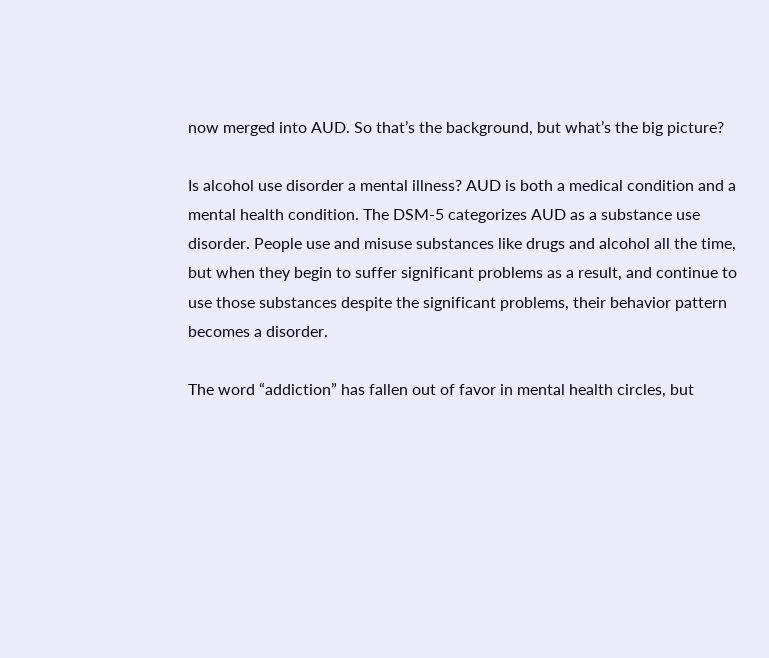now merged into AUD. So that’s the background, but what’s the big picture?

Is alcohol use disorder a mental illness? AUD is both a medical condition and a mental health condition. The DSM-5 categorizes AUD as a substance use disorder. People use and misuse substances like drugs and alcohol all the time, but when they begin to suffer significant problems as a result, and continue to use those substances despite the significant problems, their behavior pattern becomes a disorder.

The word “addiction” has fallen out of favor in mental health circles, but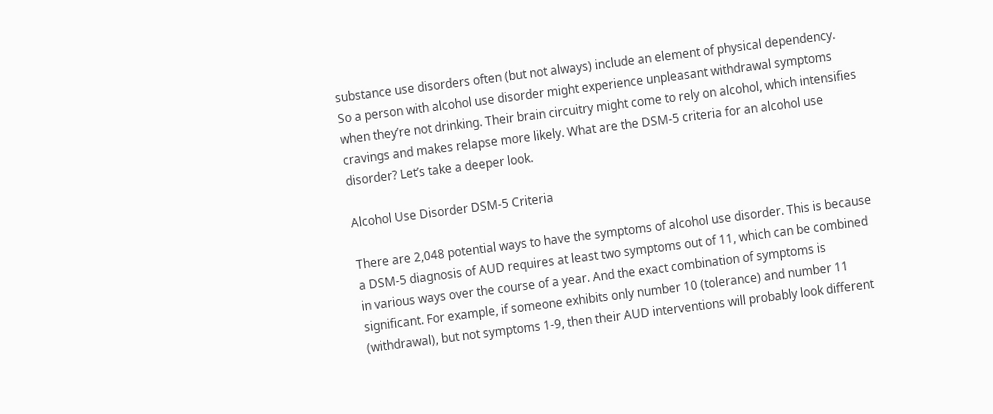substance use disorders often (but not always) include an element of physical dependency. So a person with alcohol use disorder might experience unpleasant withdrawal symptoms when they’re not drinking. Their brain circuitry might come to rely on alcohol, which intensifies cravings and makes relapse more likely. What are the DSM-5 criteria for an alcohol use disorder? Let’s take a deeper look.

Alcohol Use Disorder DSM-5 Criteria

There are 2,048 potential ways to have the symptoms of alcohol use disorder. This is because a DSM-5 diagnosis of AUD requires at least two symptoms out of 11, which can be combined in various ways over the course of a year. And the exact combination of symptoms is significant. For example, if someone exhibits only number 10 (tolerance) and number 11 (withdrawal), but not symptoms 1-9, then their AUD interventions will probably look different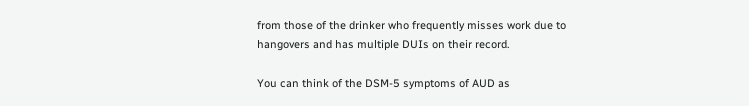from those of the drinker who frequently misses work due to hangovers and has multiple DUIs on their record.

You can think of the DSM-5 symptoms of AUD as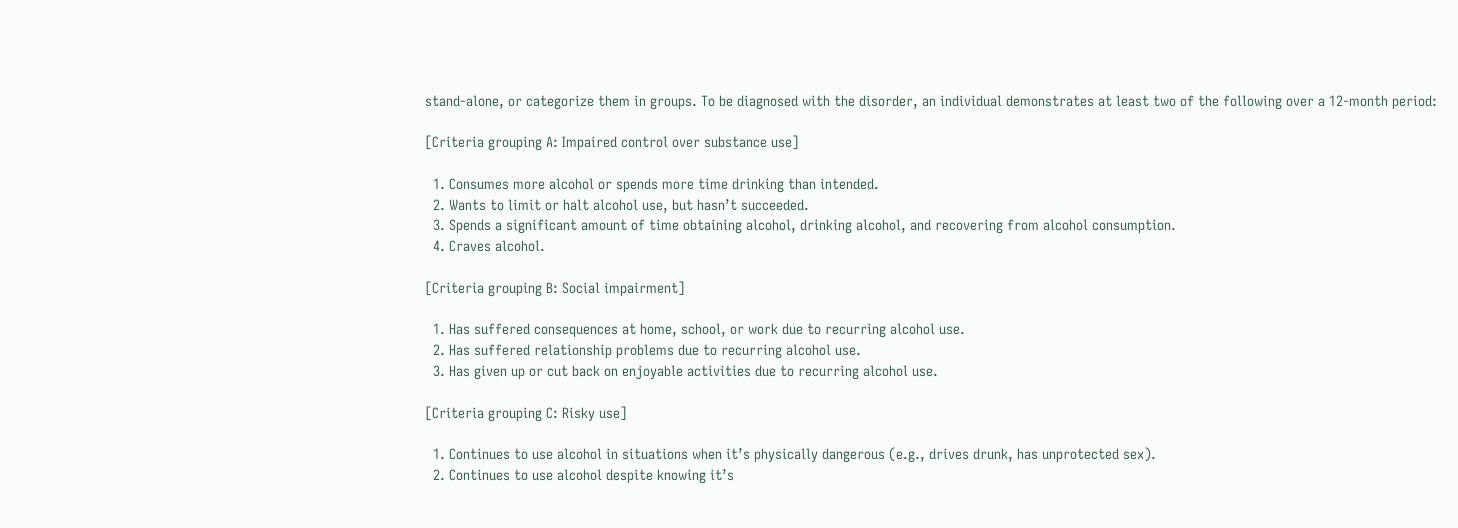stand-alone, or categorize them in groups. To be diagnosed with the disorder, an individual demonstrates at least two of the following over a 12-month period:

[Criteria grouping A: Impaired control over substance use]

  1. Consumes more alcohol or spends more time drinking than intended.
  2. Wants to limit or halt alcohol use, but hasn’t succeeded.
  3. Spends a significant amount of time obtaining alcohol, drinking alcohol, and recovering from alcohol consumption.
  4. Craves alcohol.

[Criteria grouping B: Social impairment]

  1. Has suffered consequences at home, school, or work due to recurring alcohol use.
  2. Has suffered relationship problems due to recurring alcohol use.
  3. Has given up or cut back on enjoyable activities due to recurring alcohol use.

[Criteria grouping C: Risky use]

  1. Continues to use alcohol in situations when it’s physically dangerous (e.g., drives drunk, has unprotected sex).
  2. Continues to use alcohol despite knowing it’s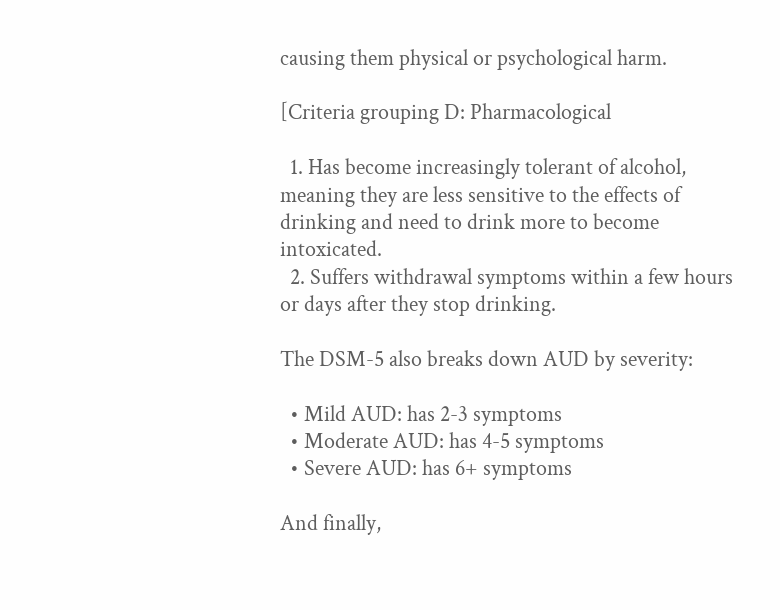causing them physical or psychological harm.

[Criteria grouping D: Pharmacological

  1. Has become increasingly tolerant of alcohol, meaning they are less sensitive to the effects of drinking and need to drink more to become intoxicated.
  2. Suffers withdrawal symptoms within a few hours or days after they stop drinking.

The DSM-5 also breaks down AUD by severity:

  • Mild AUD: has 2-3 symptoms
  • Moderate AUD: has 4-5 symptoms
  • Severe AUD: has 6+ symptoms

And finally,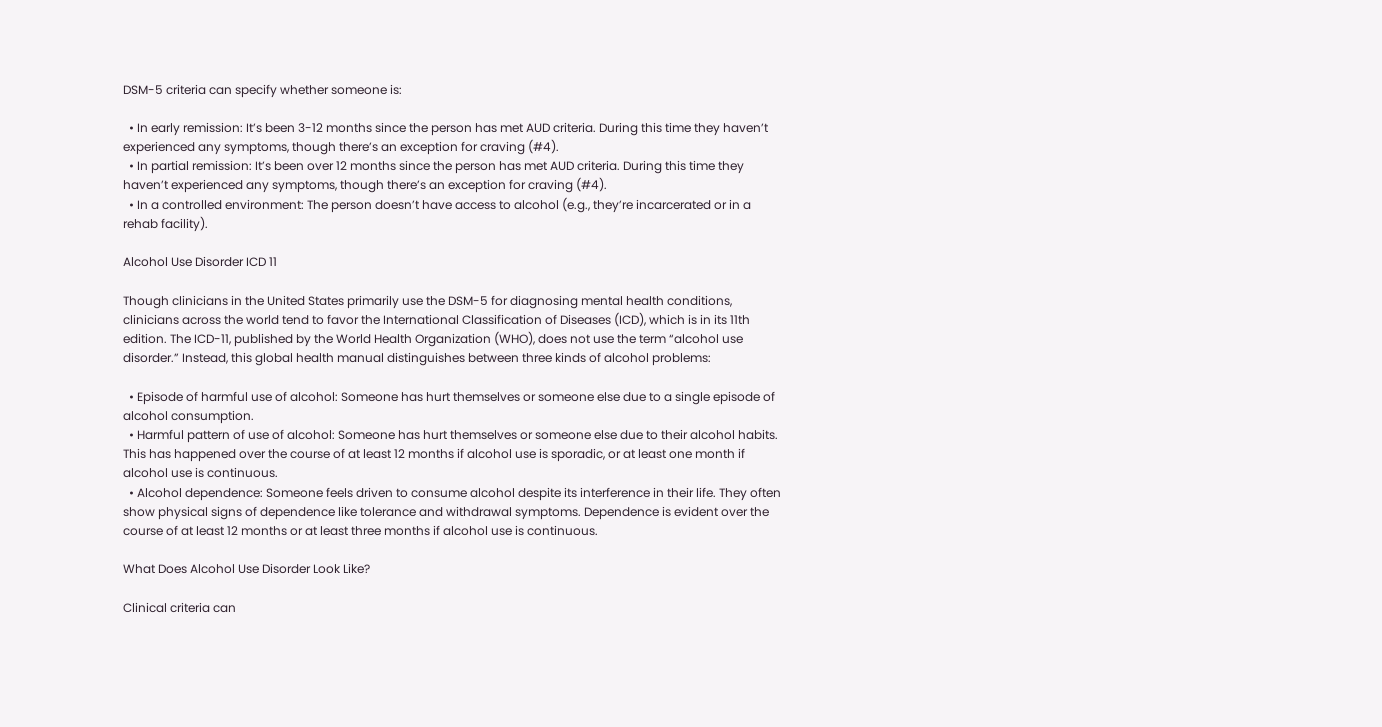DSM-5 criteria can specify whether someone is:

  • In early remission: It’s been 3-12 months since the person has met AUD criteria. During this time they haven’t experienced any symptoms, though there’s an exception for craving (#4).
  • In partial remission: It’s been over 12 months since the person has met AUD criteria. During this time they haven’t experienced any symptoms, though there’s an exception for craving (#4).
  • In a controlled environment: The person doesn’t have access to alcohol (e.g., they’re incarcerated or in a rehab facility).

Alcohol Use Disorder ICD 11

Though clinicians in the United States primarily use the DSM-5 for diagnosing mental health conditions, clinicians across the world tend to favor the International Classification of Diseases (ICD), which is in its 11th edition. The ICD-11, published by the World Health Organization (WHO), does not use the term “alcohol use disorder.” Instead, this global health manual distinguishes between three kinds of alcohol problems:

  • Episode of harmful use of alcohol: Someone has hurt themselves or someone else due to a single episode of alcohol consumption.
  • Harmful pattern of use of alcohol: Someone has hurt themselves or someone else due to their alcohol habits. This has happened over the course of at least 12 months if alcohol use is sporadic, or at least one month if alcohol use is continuous.
  • Alcohol dependence: Someone feels driven to consume alcohol despite its interference in their life. They often show physical signs of dependence like tolerance and withdrawal symptoms. Dependence is evident over the course of at least 12 months or at least three months if alcohol use is continuous.

What Does Alcohol Use Disorder Look Like?

Clinical criteria can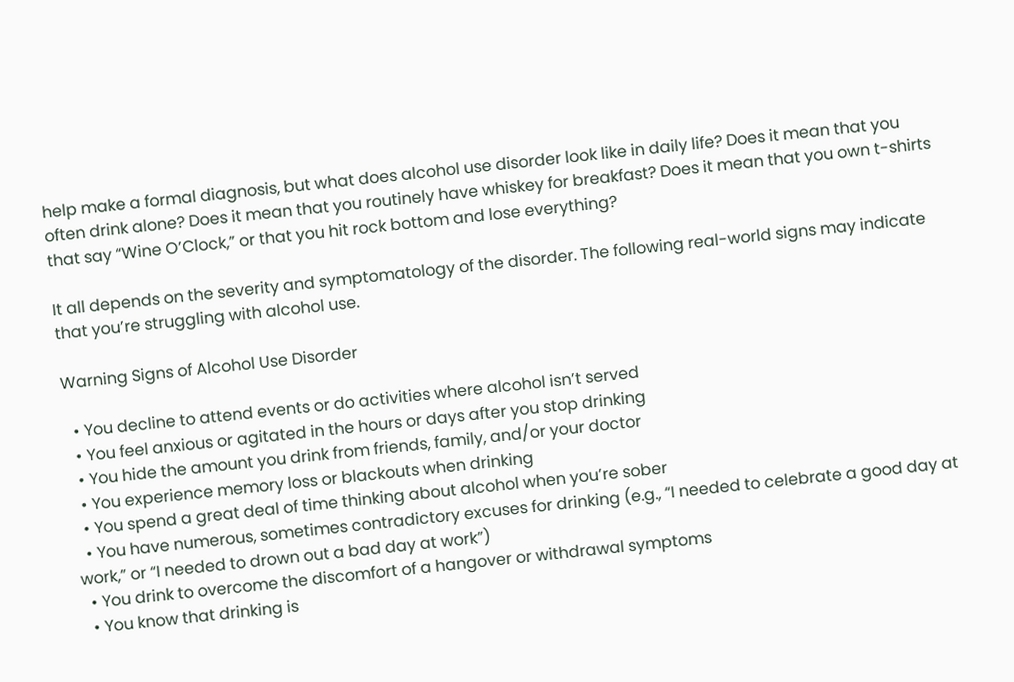help make a formal diagnosis, but what does alcohol use disorder look like in daily life? Does it mean that you often drink alone? Does it mean that you routinely have whiskey for breakfast? Does it mean that you own t-shirts that say “Wine O’Clock,” or that you hit rock bottom and lose everything?

It all depends on the severity and symptomatology of the disorder. The following real-world signs may indicate that you’re struggling with alcohol use.

Warning Signs of Alcohol Use Disorder

  • You decline to attend events or do activities where alcohol isn’t served
  • You feel anxious or agitated in the hours or days after you stop drinking
  • You hide the amount you drink from friends, family, and/or your doctor
  • You experience memory loss or blackouts when drinking
  • You spend a great deal of time thinking about alcohol when you’re sober
  • You have numerous, sometimes contradictory excuses for drinking (e.g., “I needed to celebrate a good day at work,” or “I needed to drown out a bad day at work”)
  • You drink to overcome the discomfort of a hangover or withdrawal symptoms
  • You know that drinking is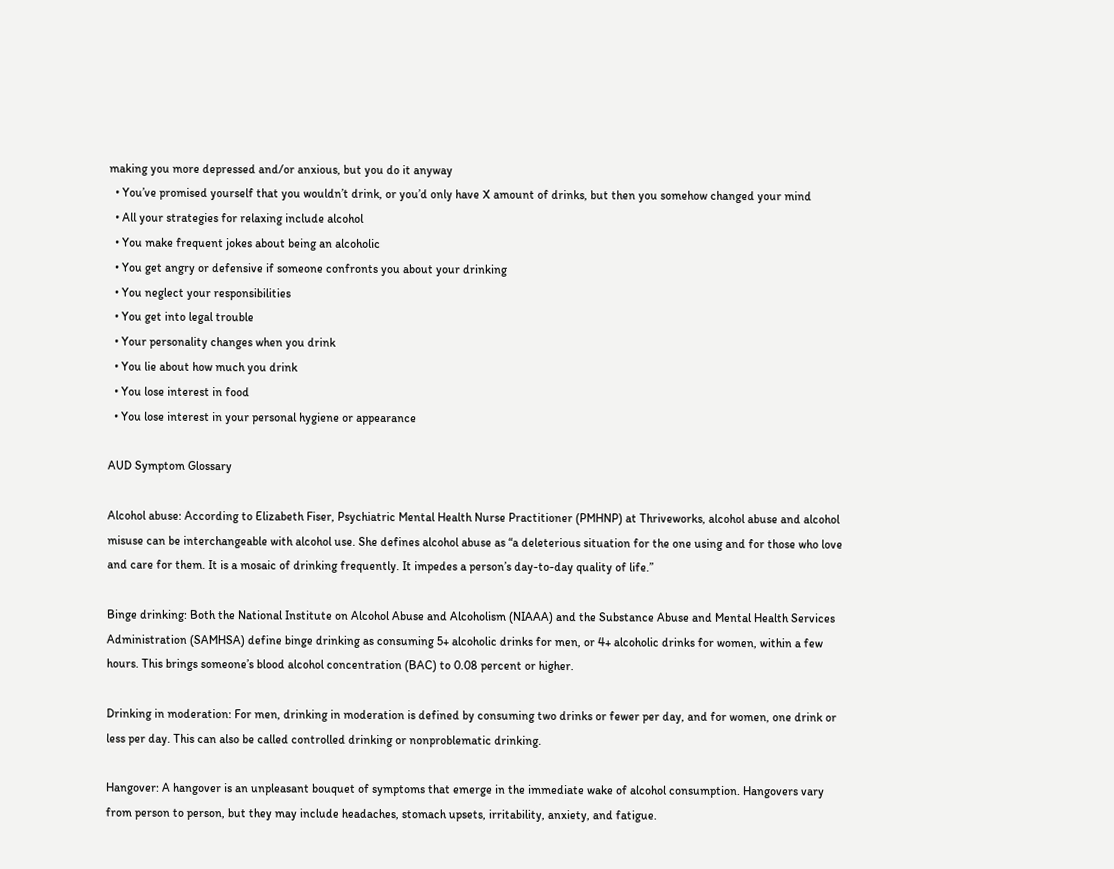making you more depressed and/or anxious, but you do it anyway
  • You’ve promised yourself that you wouldn’t drink, or you’d only have X amount of drinks, but then you somehow changed your mind
  • All your strategies for relaxing include alcohol
  • You make frequent jokes about being an alcoholic
  • You get angry or defensive if someone confronts you about your drinking
  • You neglect your responsibilities
  • You get into legal trouble
  • Your personality changes when you drink
  • You lie about how much you drink
  • You lose interest in food
  • You lose interest in your personal hygiene or appearance

AUD Symptom Glossary

Alcohol abuse: According to Elizabeth Fiser, Psychiatric Mental Health Nurse Practitioner (PMHNP) at Thriveworks, alcohol abuse and alcohol misuse can be interchangeable with alcohol use. She defines alcohol abuse as “a deleterious situation for the one using and for those who love and care for them. It is a mosaic of drinking frequently. It impedes a person’s day-to-day quality of life.”

Binge drinking: Both the National Institute on Alcohol Abuse and Alcoholism (NIAAA) and the Substance Abuse and Mental Health Services Administration (SAMHSA) define binge drinking as consuming 5+ alcoholic drinks for men, or 4+ alcoholic drinks for women, within a few hours. This brings someone’s blood alcohol concentration (BAC) to 0.08 percent or higher.

Drinking in moderation: For men, drinking in moderation is defined by consuming two drinks or fewer per day, and for women, one drink or less per day. This can also be called controlled drinking or nonproblematic drinking.

Hangover: A hangover is an unpleasant bouquet of symptoms that emerge in the immediate wake of alcohol consumption. Hangovers vary from person to person, but they may include headaches, stomach upsets, irritability, anxiety, and fatigue.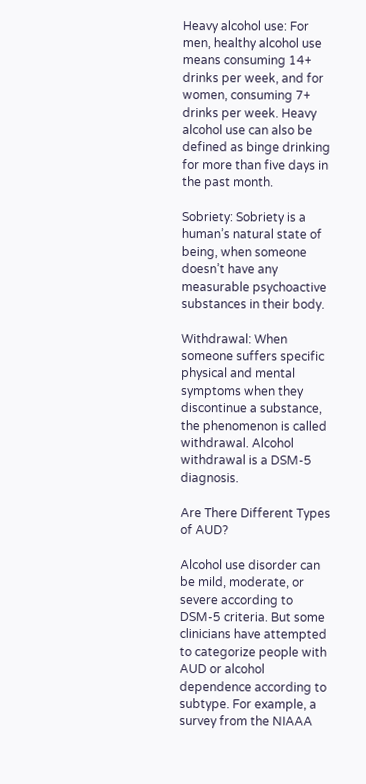Heavy alcohol use: For men, healthy alcohol use means consuming 14+ drinks per week, and for women, consuming 7+ drinks per week. Heavy alcohol use can also be defined as binge drinking for more than five days in the past month.

Sobriety: Sobriety is a human’s natural state of being, when someone doesn’t have any measurable psychoactive substances in their body.

Withdrawal: When someone suffers specific physical and mental symptoms when they discontinue a substance, the phenomenon is called withdrawal. Alcohol withdrawal is a DSM-5 diagnosis.

Are There Different Types of AUD?

Alcohol use disorder can be mild, moderate, or severe according to DSM-5 criteria. But some clinicians have attempted to categorize people with AUD or alcohol dependence according to subtype. For example, a survey from the NIAAA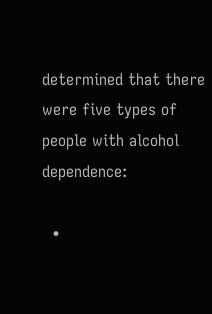determined that there were five types of people with alcohol dependence:

  •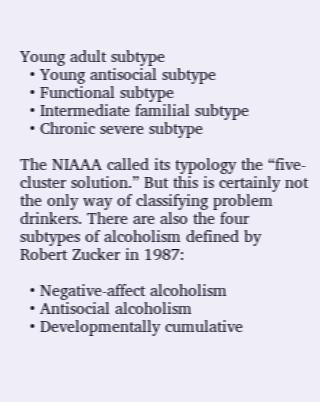Young adult subtype
  • Young antisocial subtype
  • Functional subtype
  • Intermediate familial subtype
  • Chronic severe subtype

The NIAAA called its typology the “five-cluster solution.” But this is certainly not the only way of classifying problem drinkers. There are also the four subtypes of alcoholism defined by Robert Zucker in 1987:

  • Negative-affect alcoholism
  • Antisocial alcoholism
  • Developmentally cumulative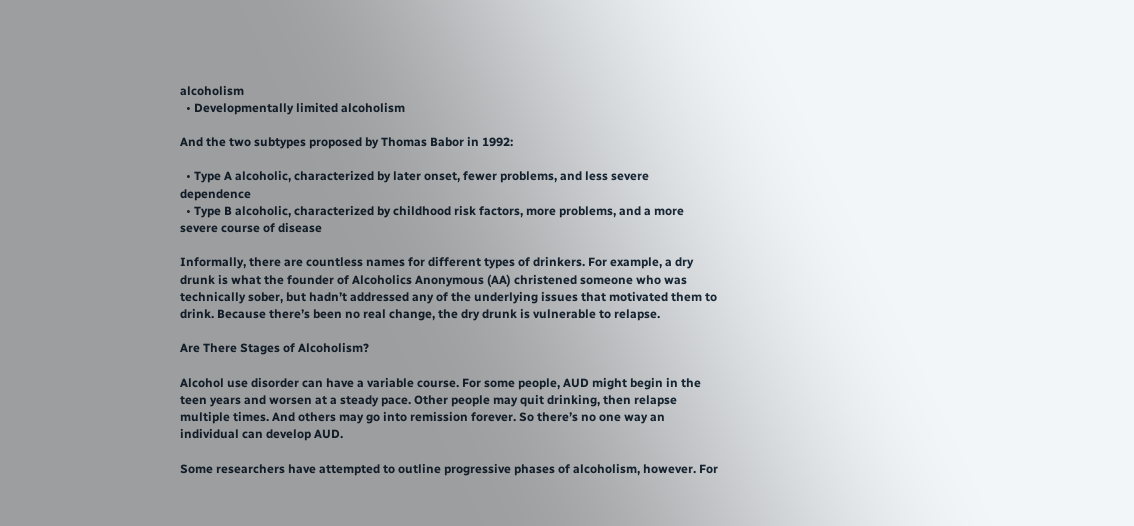alcoholism
  • Developmentally limited alcoholism

And the two subtypes proposed by Thomas Babor in 1992:

  • Type A alcoholic, characterized by later onset, fewer problems, and less severe dependence
  • Type B alcoholic, characterized by childhood risk factors, more problems, and a more severe course of disease

Informally, there are countless names for different types of drinkers. For example, a dry drunk is what the founder of Alcoholics Anonymous (AA) christened someone who was technically sober, but hadn’t addressed any of the underlying issues that motivated them to drink. Because there’s been no real change, the dry drunk is vulnerable to relapse.

Are There Stages of Alcoholism?

Alcohol use disorder can have a variable course. For some people, AUD might begin in the teen years and worsen at a steady pace. Other people may quit drinking, then relapse multiple times. And others may go into remission forever. So there’s no one way an individual can develop AUD.

Some researchers have attempted to outline progressive phases of alcoholism, however. For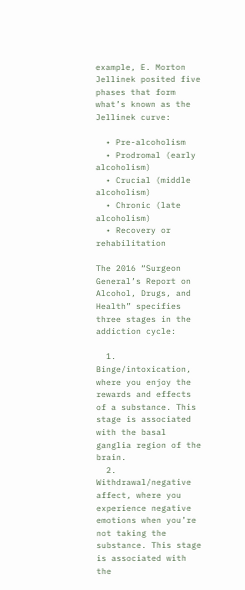example, E. Morton Jellinek posited five phases that form what’s known as the Jellinek curve:

  • Pre-alcoholism
  • Prodromal (early alcoholism)
  • Crucial (middle alcoholism)
  • Chronic (late alcoholism)
  • Recovery or rehabilitation

The 2016 “Surgeon General’s Report on Alcohol, Drugs, and Health” specifies three stages in the addiction cycle:

  1. Binge/intoxication, where you enjoy the rewards and effects of a substance. This stage is associated with the basal ganglia region of the brain.
  2. Withdrawal/negative affect, where you experience negative emotions when you’re not taking the substance. This stage is associated with the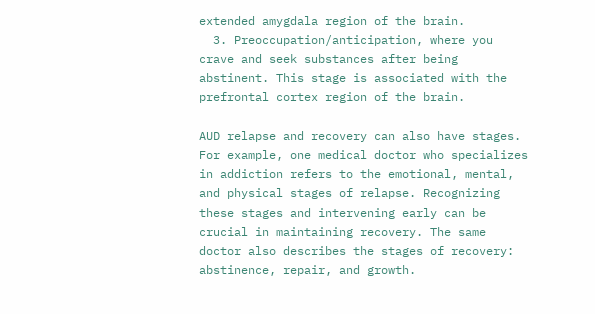extended amygdala region of the brain.
  3. Preoccupation/anticipation, where you crave and seek substances after being abstinent. This stage is associated with the prefrontal cortex region of the brain.

AUD relapse and recovery can also have stages. For example, one medical doctor who specializes in addiction refers to the emotional, mental, and physical stages of relapse. Recognizing these stages and intervening early can be crucial in maintaining recovery. The same doctor also describes the stages of recovery: abstinence, repair, and growth.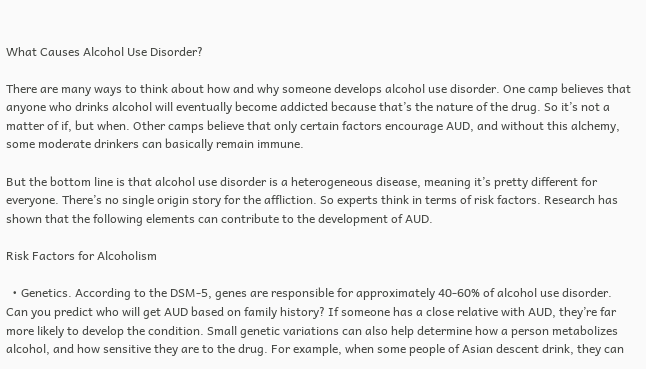What Causes Alcohol Use Disorder?

There are many ways to think about how and why someone develops alcohol use disorder. One camp believes that anyone who drinks alcohol will eventually become addicted because that’s the nature of the drug. So it’s not a matter of if, but when. Other camps believe that only certain factors encourage AUD, and without this alchemy, some moderate drinkers can basically remain immune.

But the bottom line is that alcohol use disorder is a heterogeneous disease, meaning it’s pretty different for everyone. There’s no single origin story for the affliction. So experts think in terms of risk factors. Research has shown that the following elements can contribute to the development of AUD.

Risk Factors for Alcoholism

  • Genetics. According to the DSM-5, genes are responsible for approximately 40-60% of alcohol use disorder. Can you predict who will get AUD based on family history? If someone has a close relative with AUD, they’re far more likely to develop the condition. Small genetic variations can also help determine how a person metabolizes alcohol, and how sensitive they are to the drug. For example, when some people of Asian descent drink, they can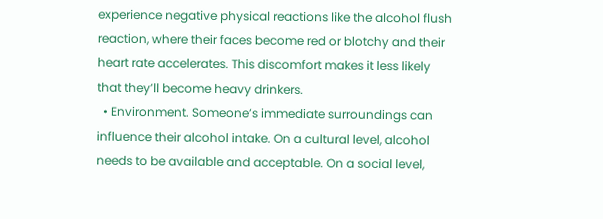experience negative physical reactions like the alcohol flush reaction, where their faces become red or blotchy and their heart rate accelerates. This discomfort makes it less likely that they’ll become heavy drinkers.
  • Environment. Someone’s immediate surroundings can influence their alcohol intake. On a cultural level, alcohol needs to be available and acceptable. On a social level,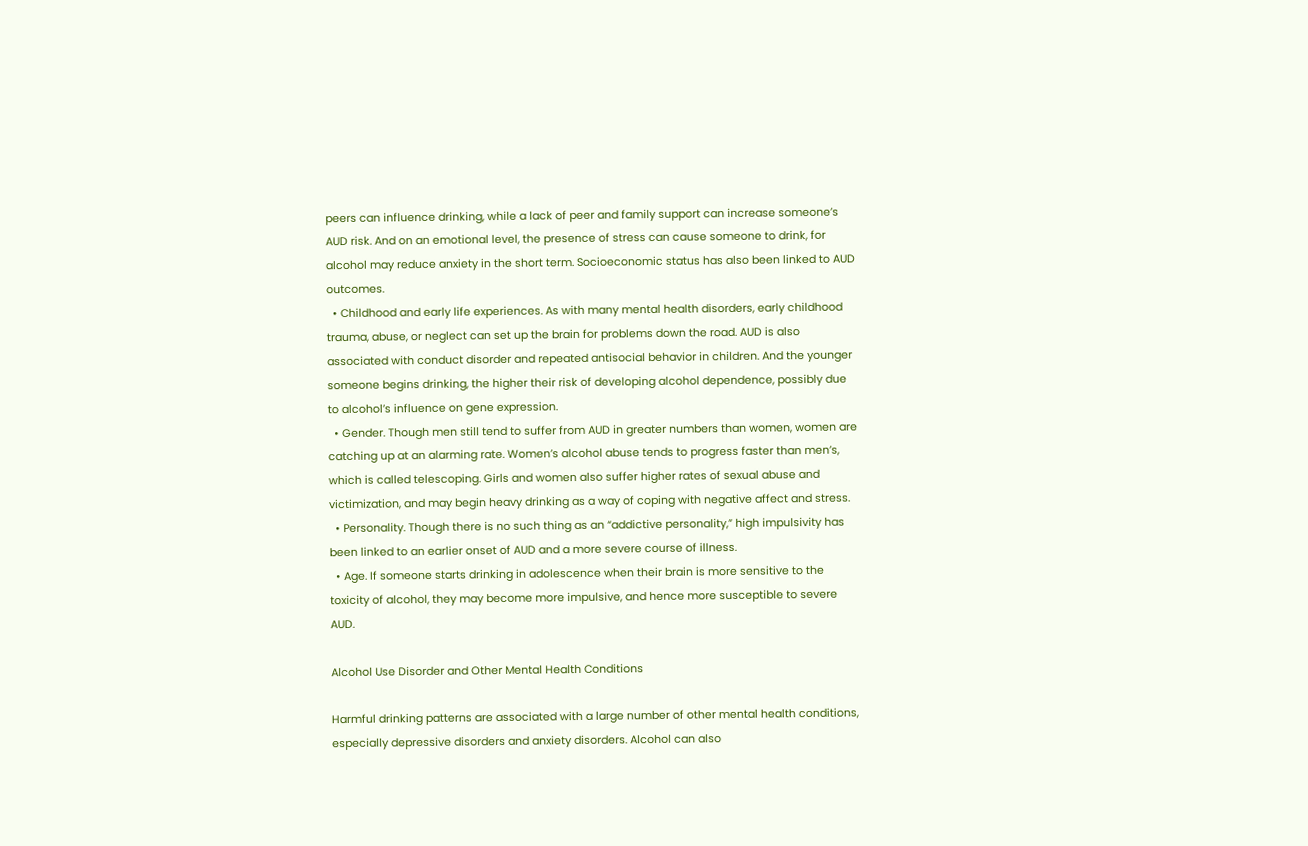peers can influence drinking, while a lack of peer and family support can increase someone’s AUD risk. And on an emotional level, the presence of stress can cause someone to drink, for alcohol may reduce anxiety in the short term. Socioeconomic status has also been linked to AUD outcomes.
  • Childhood and early life experiences. As with many mental health disorders, early childhood trauma, abuse, or neglect can set up the brain for problems down the road. AUD is also associated with conduct disorder and repeated antisocial behavior in children. And the younger someone begins drinking, the higher their risk of developing alcohol dependence, possibly due to alcohol’s influence on gene expression.
  • Gender. Though men still tend to suffer from AUD in greater numbers than women, women are catching up at an alarming rate. Women’s alcohol abuse tends to progress faster than men’s, which is called telescoping. Girls and women also suffer higher rates of sexual abuse and victimization, and may begin heavy drinking as a way of coping with negative affect and stress.
  • Personality. Though there is no such thing as an “addictive personality,” high impulsivity has been linked to an earlier onset of AUD and a more severe course of illness.
  • Age. If someone starts drinking in adolescence when their brain is more sensitive to the toxicity of alcohol, they may become more impulsive, and hence more susceptible to severe AUD.

Alcohol Use Disorder and Other Mental Health Conditions

Harmful drinking patterns are associated with a large number of other mental health conditions, especially depressive disorders and anxiety disorders. Alcohol can also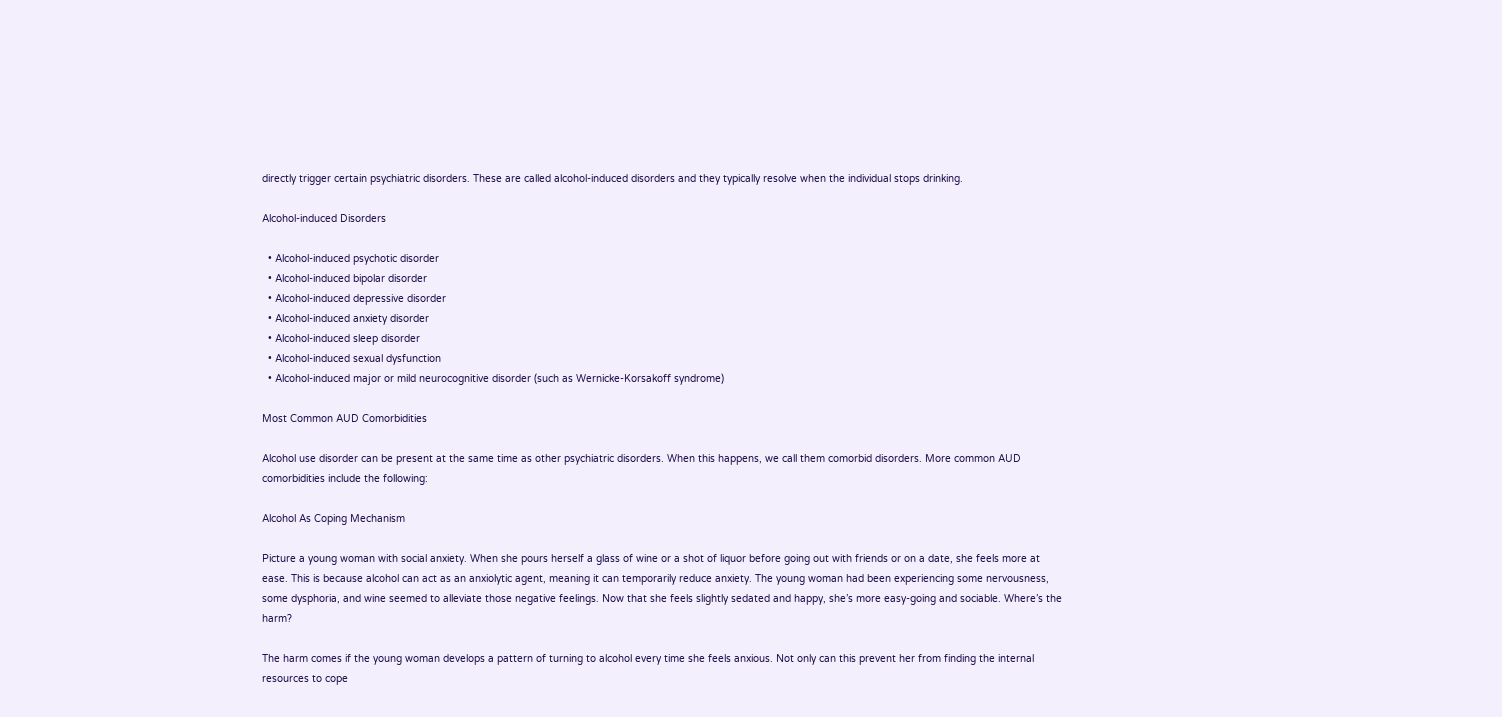directly trigger certain psychiatric disorders. These are called alcohol-induced disorders and they typically resolve when the individual stops drinking.

Alcohol-induced Disorders

  • Alcohol-induced psychotic disorder
  • Alcohol-induced bipolar disorder
  • Alcohol-induced depressive disorder
  • Alcohol-induced anxiety disorder
  • Alcohol-induced sleep disorder
  • Alcohol-induced sexual dysfunction
  • Alcohol-induced major or mild neurocognitive disorder (such as Wernicke-Korsakoff syndrome)

Most Common AUD Comorbidities

Alcohol use disorder can be present at the same time as other psychiatric disorders. When this happens, we call them comorbid disorders. More common AUD comorbidities include the following:

Alcohol As Coping Mechanism

Picture a young woman with social anxiety. When she pours herself a glass of wine or a shot of liquor before going out with friends or on a date, she feels more at ease. This is because alcohol can act as an anxiolytic agent, meaning it can temporarily reduce anxiety. The young woman had been experiencing some nervousness, some dysphoria, and wine seemed to alleviate those negative feelings. Now that she feels slightly sedated and happy, she’s more easy-going and sociable. Where’s the harm?

The harm comes if the young woman develops a pattern of turning to alcohol every time she feels anxious. Not only can this prevent her from finding the internal resources to cope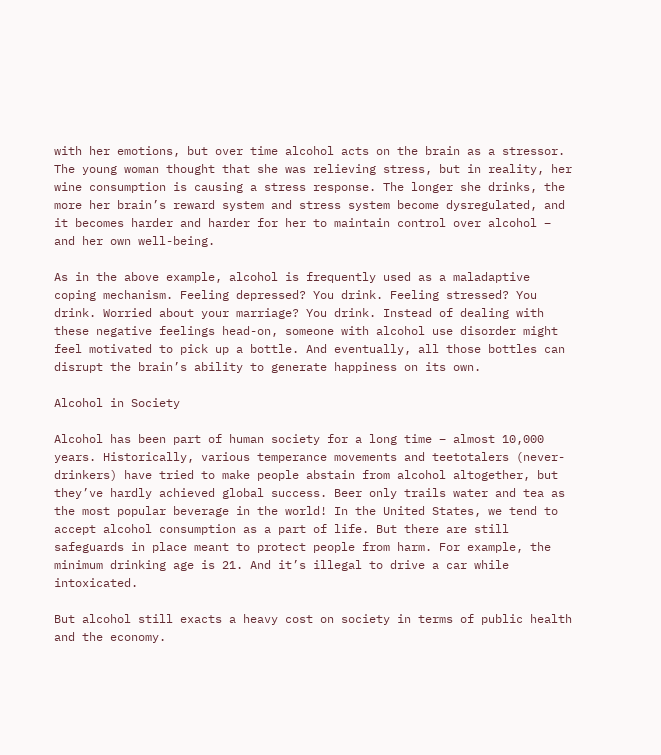with her emotions, but over time alcohol acts on the brain as a stressor. The young woman thought that she was relieving stress, but in reality, her wine consumption is causing a stress response. The longer she drinks, the more her brain’s reward system and stress system become dysregulated, and it becomes harder and harder for her to maintain control over alcohol – and her own well-being.

As in the above example, alcohol is frequently used as a maladaptive coping mechanism. Feeling depressed? You drink. Feeling stressed? You drink. Worried about your marriage? You drink. Instead of dealing with these negative feelings head-on, someone with alcohol use disorder might feel motivated to pick up a bottle. And eventually, all those bottles can disrupt the brain’s ability to generate happiness on its own.

Alcohol in Society

Alcohol has been part of human society for a long time – almost 10,000 years. Historically, various temperance movements and teetotalers (never-drinkers) have tried to make people abstain from alcohol altogether, but they’ve hardly achieved global success. Beer only trails water and tea as the most popular beverage in the world! In the United States, we tend to accept alcohol consumption as a part of life. But there are still safeguards in place meant to protect people from harm. For example, the minimum drinking age is 21. And it’s illegal to drive a car while intoxicated.

But alcohol still exacts a heavy cost on society in terms of public health and the economy.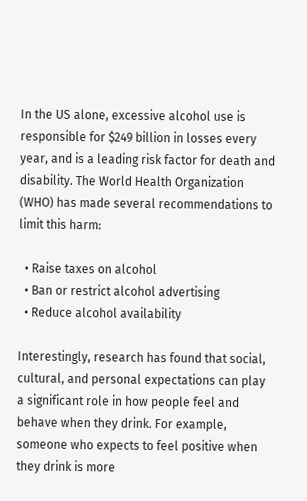In the US alone, excessive alcohol use is responsible for $249 billion in losses every year, and is a leading risk factor for death and disability. The World Health Organization (WHO) has made several recommendations to limit this harm:

  • Raise taxes on alcohol
  • Ban or restrict alcohol advertising
  • Reduce alcohol availability

Interestingly, research has found that social, cultural, and personal expectations can play a significant role in how people feel and behave when they drink. For example, someone who expects to feel positive when they drink is more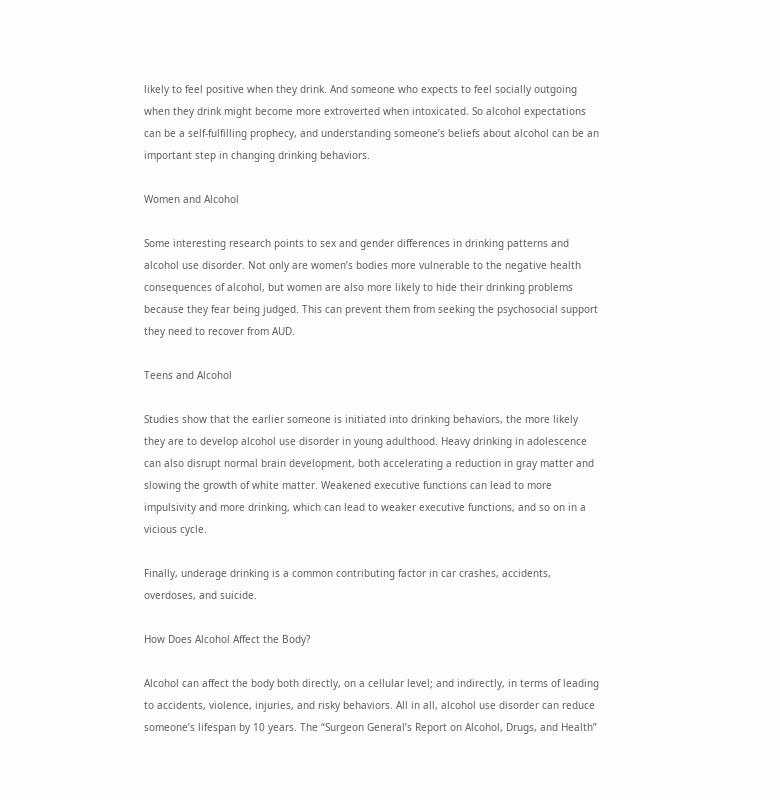likely to feel positive when they drink. And someone who expects to feel socially outgoing when they drink might become more extroverted when intoxicated. So alcohol expectations can be a self-fulfilling prophecy, and understanding someone’s beliefs about alcohol can be an important step in changing drinking behaviors.

Women and Alcohol

Some interesting research points to sex and gender differences in drinking patterns and alcohol use disorder. Not only are women’s bodies more vulnerable to the negative health consequences of alcohol, but women are also more likely to hide their drinking problems because they fear being judged. This can prevent them from seeking the psychosocial support they need to recover from AUD.

Teens and Alcohol

Studies show that the earlier someone is initiated into drinking behaviors, the more likely they are to develop alcohol use disorder in young adulthood. Heavy drinking in adolescence can also disrupt normal brain development, both accelerating a reduction in gray matter and slowing the growth of white matter. Weakened executive functions can lead to more impulsivity and more drinking, which can lead to weaker executive functions, and so on in a vicious cycle.

Finally, underage drinking is a common contributing factor in car crashes, accidents, overdoses, and suicide.

How Does Alcohol Affect the Body?

Alcohol can affect the body both directly, on a cellular level; and indirectly, in terms of leading to accidents, violence, injuries, and risky behaviors. All in all, alcohol use disorder can reduce someone’s lifespan by 10 years. The “Surgeon General’s Report on Alcohol, Drugs, and Health”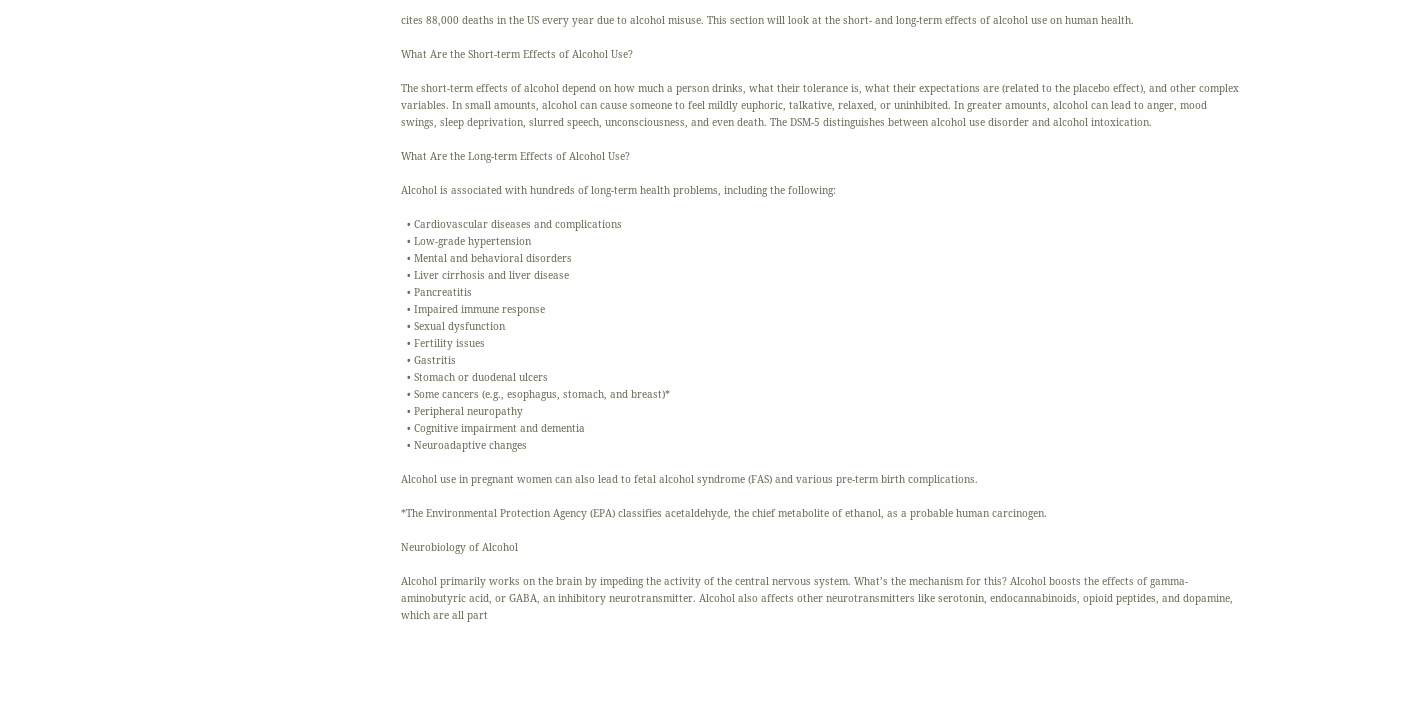cites 88,000 deaths in the US every year due to alcohol misuse. This section will look at the short- and long-term effects of alcohol use on human health.

What Are the Short-term Effects of Alcohol Use?

The short-term effects of alcohol depend on how much a person drinks, what their tolerance is, what their expectations are (related to the placebo effect), and other complex variables. In small amounts, alcohol can cause someone to feel mildly euphoric, talkative, relaxed, or uninhibited. In greater amounts, alcohol can lead to anger, mood swings, sleep deprivation, slurred speech, unconsciousness, and even death. The DSM-5 distinguishes between alcohol use disorder and alcohol intoxication.

What Are the Long-term Effects of Alcohol Use?

Alcohol is associated with hundreds of long-term health problems, including the following:

  • Cardiovascular diseases and complications
  • Low-grade hypertension
  • Mental and behavioral disorders
  • Liver cirrhosis and liver disease
  • Pancreatitis
  • Impaired immune response
  • Sexual dysfunction
  • Fertility issues
  • Gastritis
  • Stomach or duodenal ulcers
  • Some cancers (e.g., esophagus, stomach, and breast)*
  • Peripheral neuropathy
  • Cognitive impairment and dementia
  • Neuroadaptive changes

Alcohol use in pregnant women can also lead to fetal alcohol syndrome (FAS) and various pre-term birth complications.

*The Environmental Protection Agency (EPA) classifies acetaldehyde, the chief metabolite of ethanol, as a probable human carcinogen.

Neurobiology of Alcohol

Alcohol primarily works on the brain by impeding the activity of the central nervous system. What’s the mechanism for this? Alcohol boosts the effects of gamma-aminobutyric acid, or GABA, an inhibitory neurotransmitter. Alcohol also affects other neurotransmitters like serotonin, endocannabinoids, opioid peptides, and dopamine, which are all part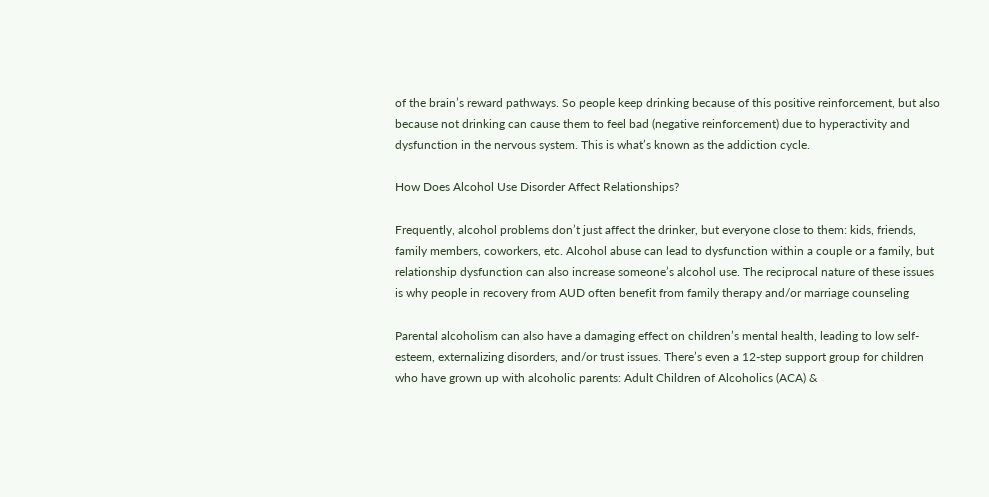of the brain’s reward pathways. So people keep drinking because of this positive reinforcement, but also because not drinking can cause them to feel bad (negative reinforcement) due to hyperactivity and dysfunction in the nervous system. This is what’s known as the addiction cycle.

How Does Alcohol Use Disorder Affect Relationships?

Frequently, alcohol problems don’t just affect the drinker, but everyone close to them: kids, friends, family members, coworkers, etc. Alcohol abuse can lead to dysfunction within a couple or a family, but relationship dysfunction can also increase someone’s alcohol use. The reciprocal nature of these issues is why people in recovery from AUD often benefit from family therapy and/or marriage counseling

Parental alcoholism can also have a damaging effect on children’s mental health, leading to low self-esteem, externalizing disorders, and/or trust issues. There’s even a 12-step support group for children who have grown up with alcoholic parents: Adult Children of Alcoholics (ACA) &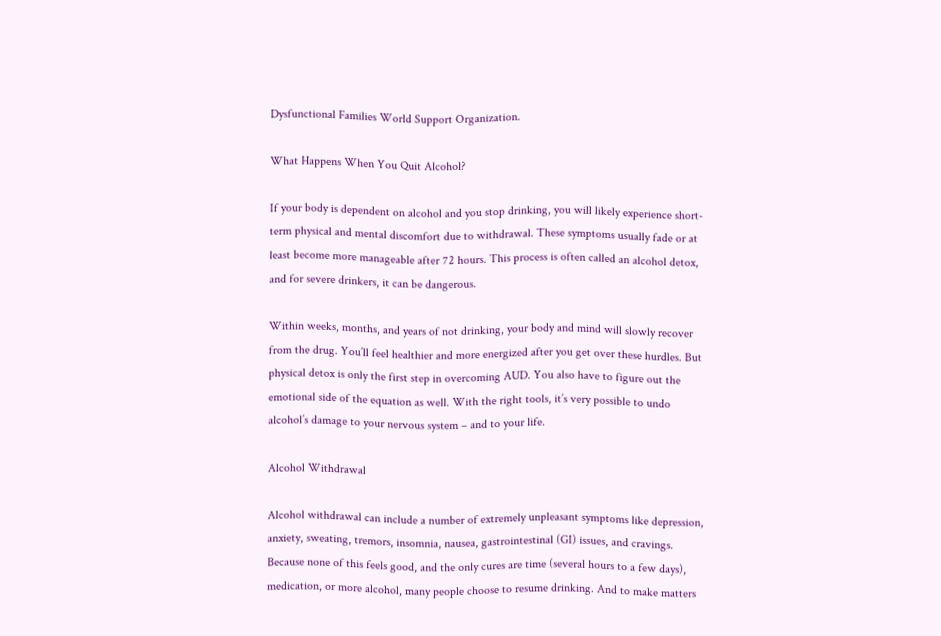Dysfunctional Families World Support Organization.

What Happens When You Quit Alcohol?

If your body is dependent on alcohol and you stop drinking, you will likely experience short-term physical and mental discomfort due to withdrawal. These symptoms usually fade or at least become more manageable after 72 hours. This process is often called an alcohol detox, and for severe drinkers, it can be dangerous.

Within weeks, months, and years of not drinking, your body and mind will slowly recover from the drug. You’ll feel healthier and more energized after you get over these hurdles. But physical detox is only the first step in overcoming AUD. You also have to figure out the emotional side of the equation as well. With the right tools, it’s very possible to undo alcohol’s damage to your nervous system – and to your life.

Alcohol Withdrawal

Alcohol withdrawal can include a number of extremely unpleasant symptoms like depression, anxiety, sweating, tremors, insomnia, nausea, gastrointestinal (GI) issues, and cravings. Because none of this feels good, and the only cures are time (several hours to a few days), medication, or more alcohol, many people choose to resume drinking. And to make matters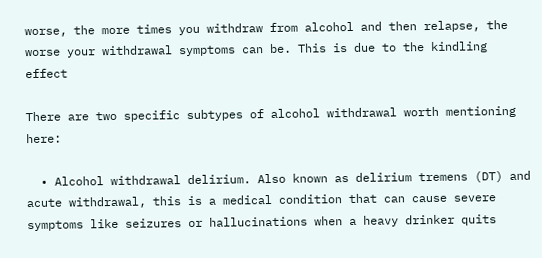worse, the more times you withdraw from alcohol and then relapse, the worse your withdrawal symptoms can be. This is due to the kindling effect

There are two specific subtypes of alcohol withdrawal worth mentioning here:

  • Alcohol withdrawal delirium. Also known as delirium tremens (DT) and acute withdrawal, this is a medical condition that can cause severe symptoms like seizures or hallucinations when a heavy drinker quits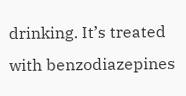drinking. It’s treated with benzodiazepines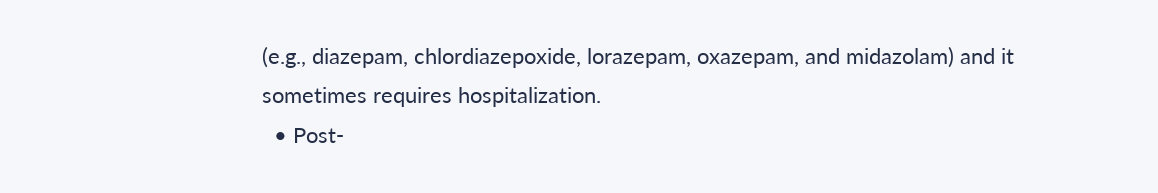(e.g., diazepam, chlordiazepoxide, lorazepam, oxazepam, and midazolam) and it sometimes requires hospitalization.
  • Post-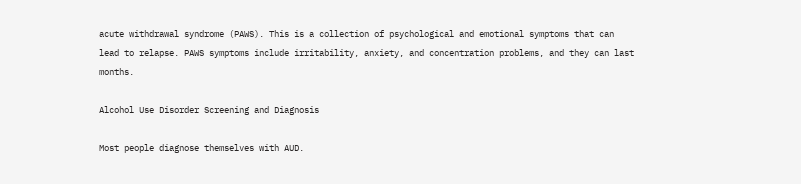acute withdrawal syndrome (PAWS). This is a collection of psychological and emotional symptoms that can lead to relapse. PAWS symptoms include irritability, anxiety, and concentration problems, and they can last months.

Alcohol Use Disorder Screening and Diagnosis

Most people diagnose themselves with AUD.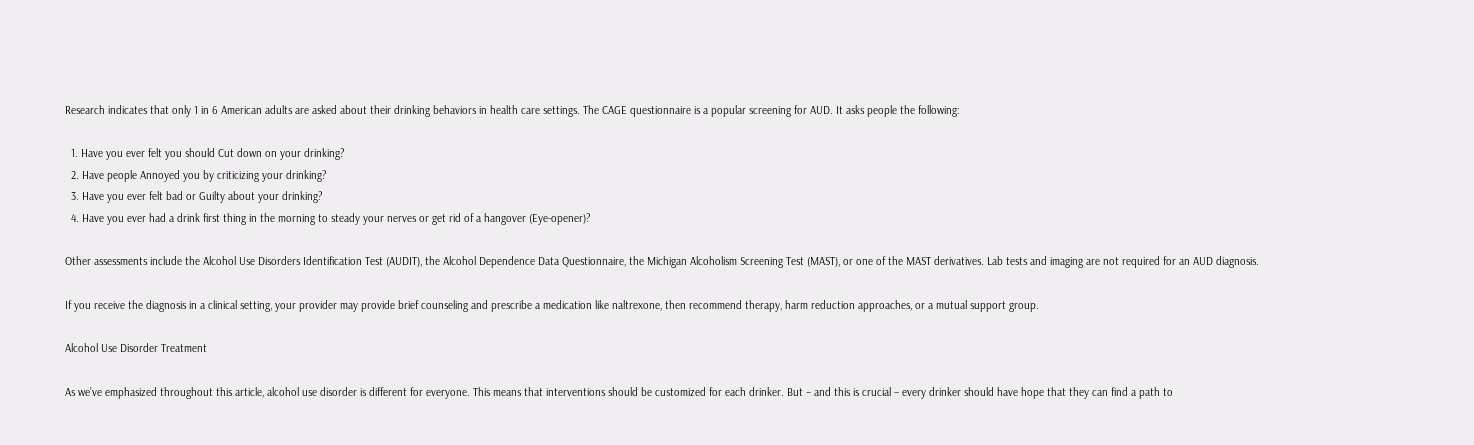Research indicates that only 1 in 6 American adults are asked about their drinking behaviors in health care settings. The CAGE questionnaire is a popular screening for AUD. It asks people the following:

  1. Have you ever felt you should Cut down on your drinking?
  2. Have people Annoyed you by criticizing your drinking?
  3. Have you ever felt bad or Guilty about your drinking?
  4. Have you ever had a drink first thing in the morning to steady your nerves or get rid of a hangover (Eye-opener)?

Other assessments include the Alcohol Use Disorders Identification Test (AUDIT), the Alcohol Dependence Data Questionnaire, the Michigan Alcoholism Screening Test (MAST), or one of the MAST derivatives. Lab tests and imaging are not required for an AUD diagnosis.

If you receive the diagnosis in a clinical setting, your provider may provide brief counseling and prescribe a medication like naltrexone, then recommend therapy, harm reduction approaches, or a mutual support group.

Alcohol Use Disorder Treatment

As we’ve emphasized throughout this article, alcohol use disorder is different for everyone. This means that interventions should be customized for each drinker. But – and this is crucial – every drinker should have hope that they can find a path to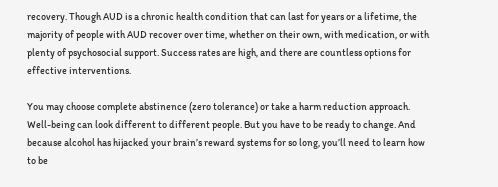recovery. Though AUD is a chronic health condition that can last for years or a lifetime, the majority of people with AUD recover over time, whether on their own, with medication, or with plenty of psychosocial support. Success rates are high, and there are countless options for effective interventions.

You may choose complete abstinence (zero tolerance) or take a harm reduction approach. Well-being can look different to different people. But you have to be ready to change. And because alcohol has hijacked your brain’s reward systems for so long, you’ll need to learn how to be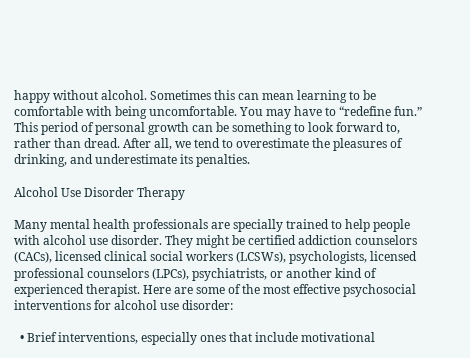happy without alcohol. Sometimes this can mean learning to be comfortable with being uncomfortable. You may have to “redefine fun.” This period of personal growth can be something to look forward to, rather than dread. After all, we tend to overestimate the pleasures of drinking, and underestimate its penalties.

Alcohol Use Disorder Therapy

Many mental health professionals are specially trained to help people with alcohol use disorder. They might be certified addiction counselors (CACs), licensed clinical social workers (LCSWs), psychologists, licensed professional counselors (LPCs), psychiatrists, or another kind of experienced therapist. Here are some of the most effective psychosocial interventions for alcohol use disorder:

  • Brief interventions, especially ones that include motivational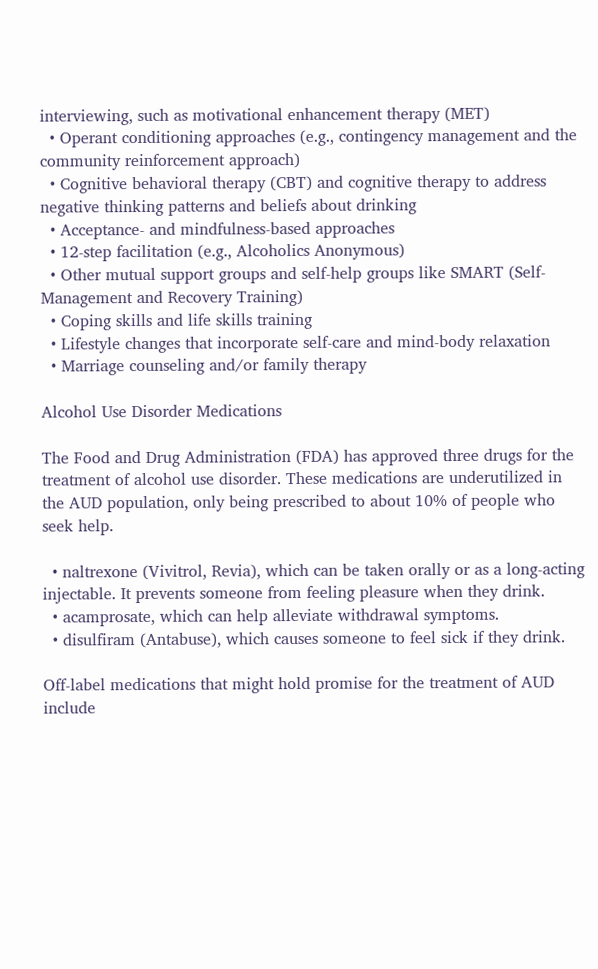interviewing, such as motivational enhancement therapy (MET)
  • Operant conditioning approaches (e.g., contingency management and the community reinforcement approach)
  • Cognitive behavioral therapy (CBT) and cognitive therapy to address negative thinking patterns and beliefs about drinking
  • Acceptance- and mindfulness-based approaches
  • 12-step facilitation (e.g., Alcoholics Anonymous)
  • Other mutual support groups and self-help groups like SMART (Self-Management and Recovery Training)
  • Coping skills and life skills training
  • Lifestyle changes that incorporate self-care and mind-body relaxation
  • Marriage counseling and/or family therapy

Alcohol Use Disorder Medications

The Food and Drug Administration (FDA) has approved three drugs for the treatment of alcohol use disorder. These medications are underutilized in the AUD population, only being prescribed to about 10% of people who seek help.

  • naltrexone (Vivitrol, Revia), which can be taken orally or as a long-acting injectable. It prevents someone from feeling pleasure when they drink.
  • acamprosate, which can help alleviate withdrawal symptoms.
  • disulfiram (Antabuse), which causes someone to feel sick if they drink.

Off-label medications that might hold promise for the treatment of AUD include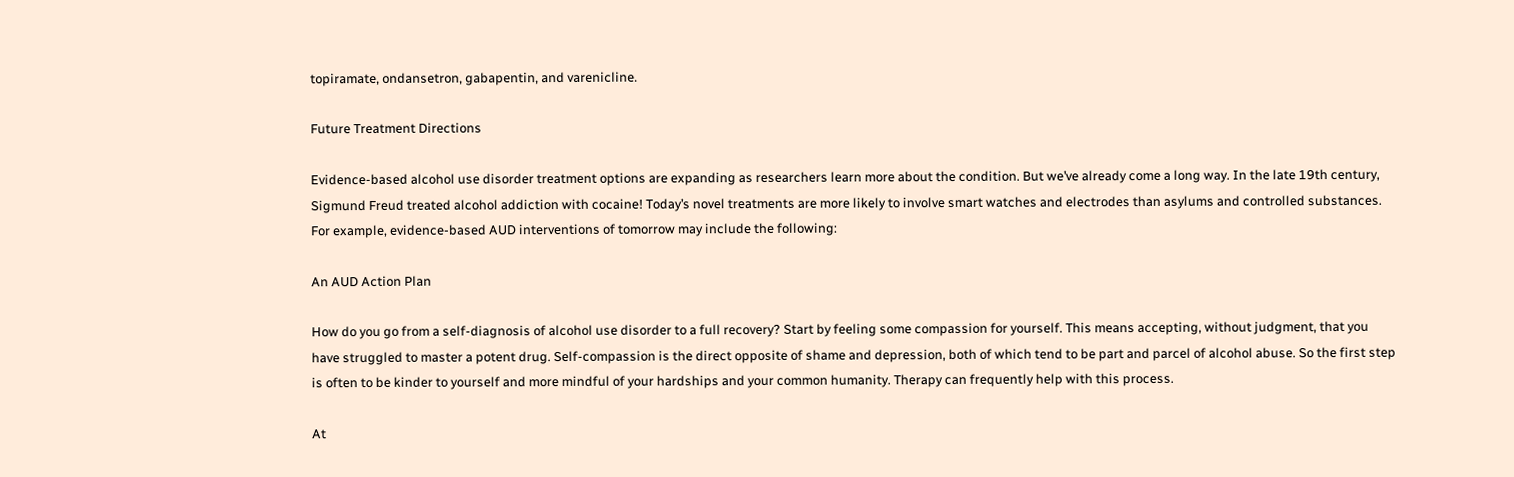topiramate, ondansetron, gabapentin, and varenicline.

Future Treatment Directions

Evidence-based alcohol use disorder treatment options are expanding as researchers learn more about the condition. But we’ve already come a long way. In the late 19th century, Sigmund Freud treated alcohol addiction with cocaine! Today’s novel treatments are more likely to involve smart watches and electrodes than asylums and controlled substances. For example, evidence-based AUD interventions of tomorrow may include the following:

An AUD Action Plan

How do you go from a self-diagnosis of alcohol use disorder to a full recovery? Start by feeling some compassion for yourself. This means accepting, without judgment, that you have struggled to master a potent drug. Self-compassion is the direct opposite of shame and depression, both of which tend to be part and parcel of alcohol abuse. So the first step is often to be kinder to yourself and more mindful of your hardships and your common humanity. Therapy can frequently help with this process.

At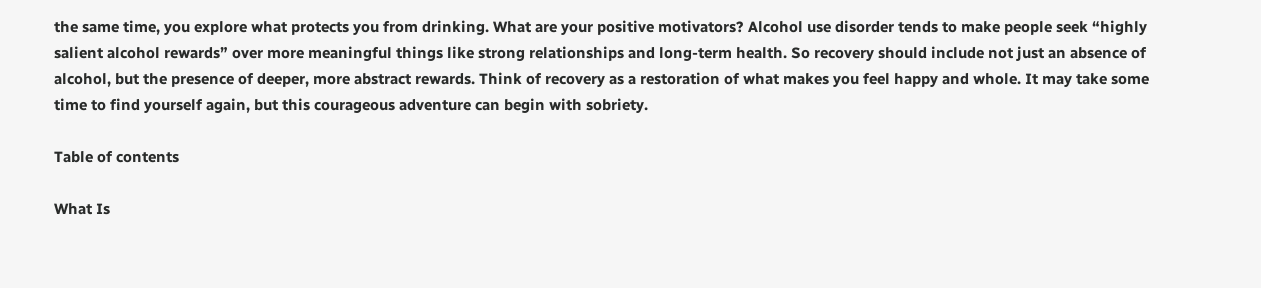the same time, you explore what protects you from drinking. What are your positive motivators? Alcohol use disorder tends to make people seek “highly salient alcohol rewards” over more meaningful things like strong relationships and long-term health. So recovery should include not just an absence of alcohol, but the presence of deeper, more abstract rewards. Think of recovery as a restoration of what makes you feel happy and whole. It may take some time to find yourself again, but this courageous adventure can begin with sobriety.

Table of contents

What Is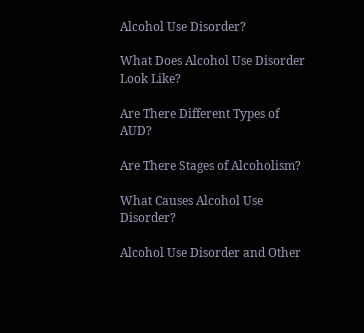Alcohol Use Disorder?

What Does Alcohol Use Disorder Look Like?

Are There Different Types of AUD?

Are There Stages of Alcoholism?

What Causes Alcohol Use Disorder?

Alcohol Use Disorder and Other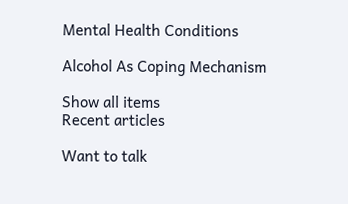Mental Health Conditions

Alcohol As Coping Mechanism

Show all items
Recent articles

Want to talk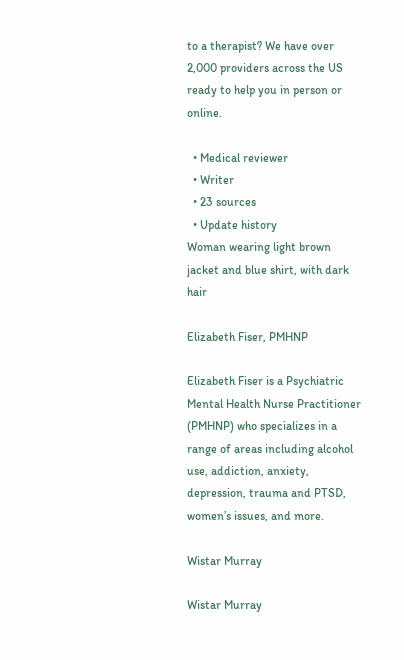to a therapist? We have over 2,000 providers across the US ready to help you in person or online.

  • Medical reviewer
  • Writer
  • 23 sources
  • Update history
Woman wearing light brown jacket and blue shirt, with dark hair

Elizabeth Fiser, PMHNP

Elizabeth Fiser is a Psychiatric Mental Health Nurse Practitioner (PMHNP) who specializes in a range of areas including alcohol use, addiction, anxiety, depression, trauma and PTSD, women’s issues, and more.

Wistar Murray

Wistar Murray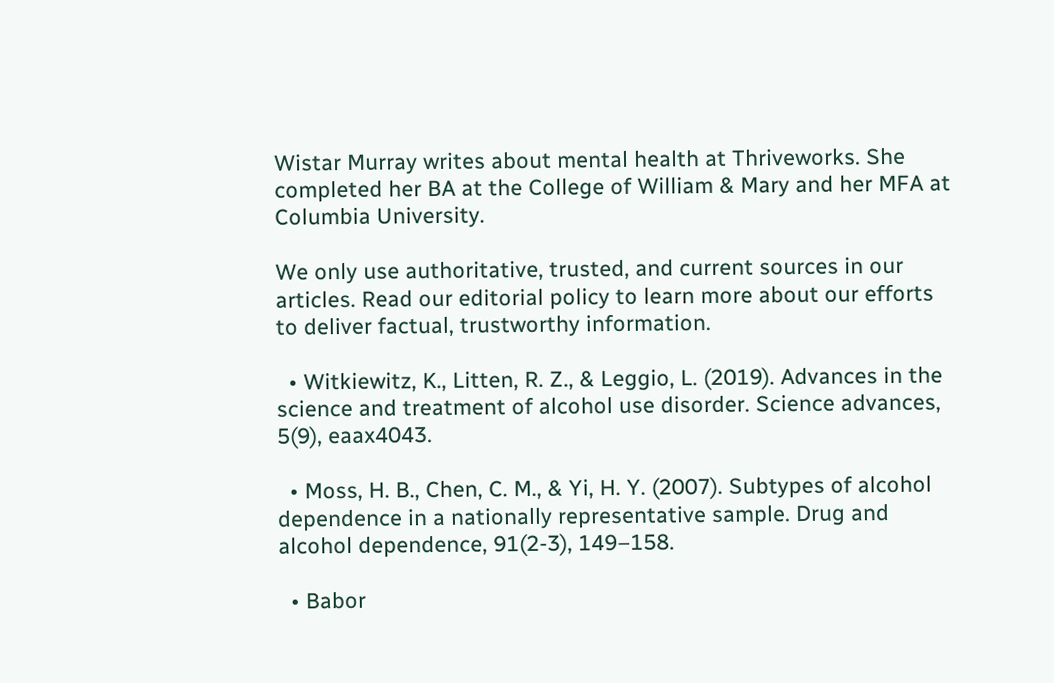Wistar Murray writes about mental health at Thriveworks. She completed her BA at the College of William & Mary and her MFA at Columbia University.

We only use authoritative, trusted, and current sources in our articles. Read our editorial policy to learn more about our efforts to deliver factual, trustworthy information.

  • Witkiewitz, K., Litten, R. Z., & Leggio, L. (2019). Advances in the science and treatment of alcohol use disorder. Science advances, 5(9), eaax4043.

  • Moss, H. B., Chen, C. M., & Yi, H. Y. (2007). Subtypes of alcohol dependence in a nationally representative sample. Drug and alcohol dependence, 91(2-3), 149–158.

  • Babor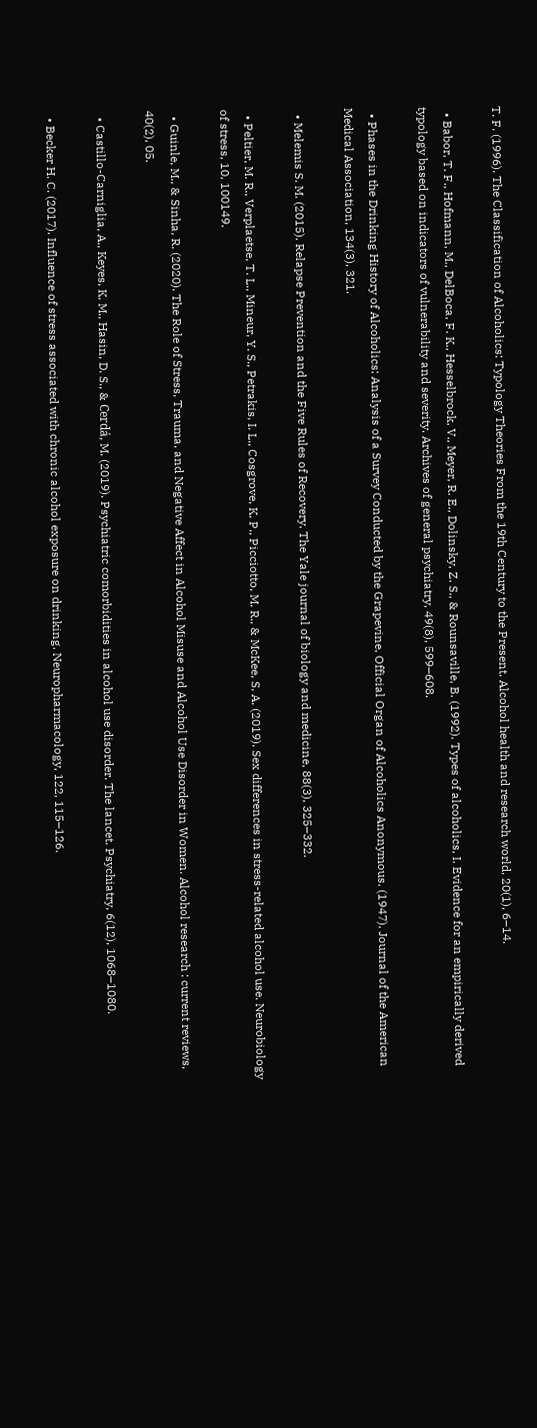T. F. (1996). The Classification of Alcoholics: Typology Theories From the 19th Century to the Present. Alcohol health and research world, 20(1), 6–14.

  • Babor, T. F., Hofmann, M., DelBoca, F. K., Hesselbrock, V., Meyer, R. E., Dolinsky, Z. S., & Rounsaville, B. (1992). Types of alcoholics, I. Evidence for an empirically derived typology based on indicators of vulnerability and severity. Archives of general psychiatry, 49(8), 599–608.

  • Phases in the Drinking History of Alcoholics: Analysis of a Survey Conducted by the Grapevine, Official Organ of Alcoholics Anonymous. (1947). Journal of the American Medical Association, 134(3), 321.

  • Melemis S. M. (2015). Relapse Prevention and the Five Rules of Recovery. The Yale journal of biology and medicine, 88(3), 325–332.

  • Peltier, M. R., Verplaetse, T. L., Mineur, Y. S., Petrakis, I. L., Cosgrove, K. P., Picciotto, M. R., & McKee, S. A. (2019). Sex differences in stress-related alcohol use. Neurobiology of stress, 10, 100149.

  • Guinle, M., & Sinha, R. (2020). The Role of Stress, Trauma, and Negative Affect in Alcohol Misuse and Alcohol Use Disorder in Women. Alcohol research : current reviews, 40(2), 05.

  • Castillo-Carniglia, A., Keyes, K. M., Hasin, D. S., & Cerdá, M. (2019). Psychiatric comorbidities in alcohol use disorder. The lancet. Psychiatry, 6(12), 1068–1080.

  • Becker H. C. (2017). Influence of stress associated with chronic alcohol exposure on drinking. Neuropharmacology, 122, 115–126.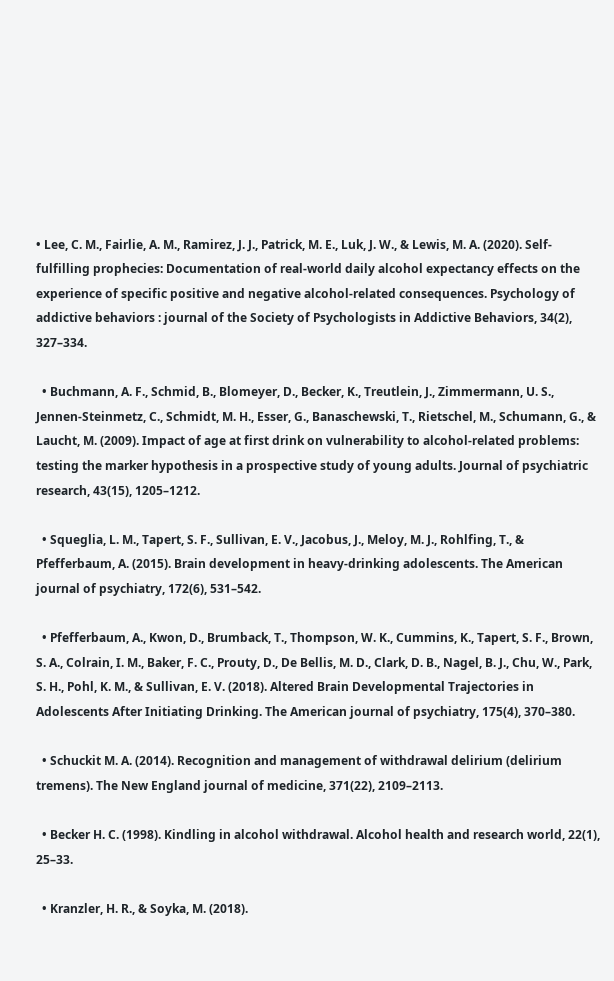• Lee, C. M., Fairlie, A. M., Ramirez, J. J., Patrick, M. E., Luk, J. W., & Lewis, M. A. (2020). Self-fulfilling prophecies: Documentation of real-world daily alcohol expectancy effects on the experience of specific positive and negative alcohol-related consequences. Psychology of addictive behaviors : journal of the Society of Psychologists in Addictive Behaviors, 34(2), 327–334.

  • Buchmann, A. F., Schmid, B., Blomeyer, D., Becker, K., Treutlein, J., Zimmermann, U. S., Jennen-Steinmetz, C., Schmidt, M. H., Esser, G., Banaschewski, T., Rietschel, M., Schumann, G., & Laucht, M. (2009). Impact of age at first drink on vulnerability to alcohol-related problems: testing the marker hypothesis in a prospective study of young adults. Journal of psychiatric research, 43(15), 1205–1212.

  • Squeglia, L. M., Tapert, S. F., Sullivan, E. V., Jacobus, J., Meloy, M. J., Rohlfing, T., & Pfefferbaum, A. (2015). Brain development in heavy-drinking adolescents. The American journal of psychiatry, 172(6), 531–542.

  • Pfefferbaum, A., Kwon, D., Brumback, T., Thompson, W. K., Cummins, K., Tapert, S. F., Brown, S. A., Colrain, I. M., Baker, F. C., Prouty, D., De Bellis, M. D., Clark, D. B., Nagel, B. J., Chu, W., Park, S. H., Pohl, K. M., & Sullivan, E. V. (2018). Altered Brain Developmental Trajectories in Adolescents After Initiating Drinking. The American journal of psychiatry, 175(4), 370–380.

  • Schuckit M. A. (2014). Recognition and management of withdrawal delirium (delirium tremens). The New England journal of medicine, 371(22), 2109–2113.

  • Becker H. C. (1998). Kindling in alcohol withdrawal. Alcohol health and research world, 22(1), 25–33.

  • Kranzler, H. R., & Soyka, M. (2018).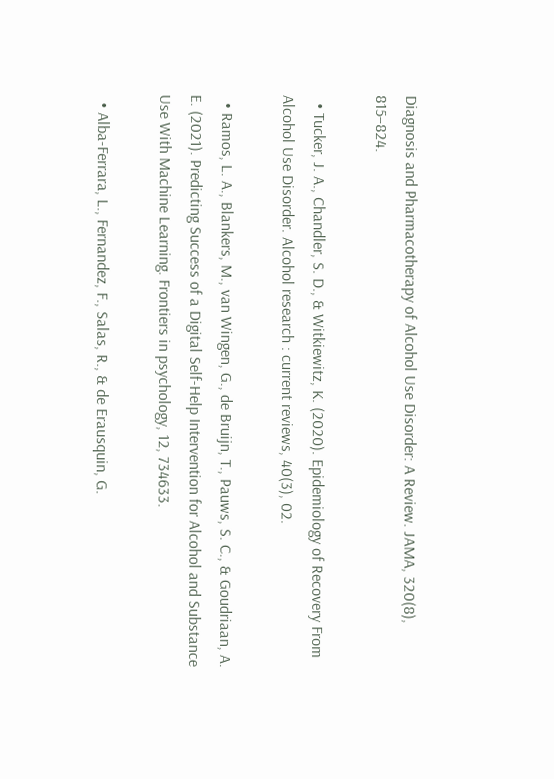Diagnosis and Pharmacotherapy of Alcohol Use Disorder: A Review. JAMA, 320(8), 815–824.

  • Tucker, J. A., Chandler, S. D., & Witkiewitz, K. (2020). Epidemiology of Recovery From Alcohol Use Disorder. Alcohol research : current reviews, 40(3), 02.

  • Ramos, L. A., Blankers, M., van Wingen, G., de Bruijn, T., Pauws, S. C., & Goudriaan, A. E. (2021). Predicting Success of a Digital Self-Help Intervention for Alcohol and Substance Use With Machine Learning. Frontiers in psychology, 12, 734633.

  • Alba-Ferrara, L., Fernandez, F., Salas, R., & de Erausquin, G.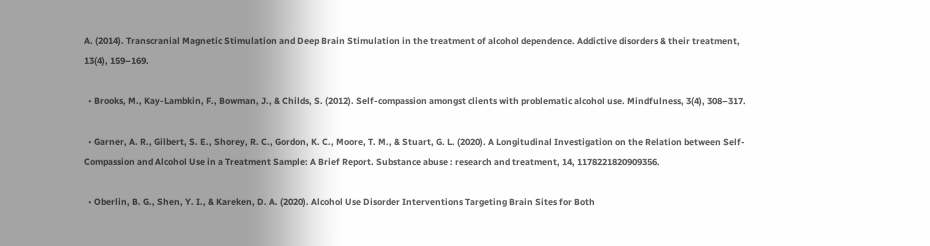A. (2014). Transcranial Magnetic Stimulation and Deep Brain Stimulation in the treatment of alcohol dependence. Addictive disorders & their treatment, 13(4), 159–169.

  • Brooks, M., Kay-Lambkin, F., Bowman, J., & Childs, S. (2012). Self-compassion amongst clients with problematic alcohol use. Mindfulness, 3(4), 308–317.

  • Garner, A. R., Gilbert, S. E., Shorey, R. C., Gordon, K. C., Moore, T. M., & Stuart, G. L. (2020). A Longitudinal Investigation on the Relation between Self-Compassion and Alcohol Use in a Treatment Sample: A Brief Report. Substance abuse : research and treatment, 14, 1178221820909356.

  • Oberlin, B. G., Shen, Y. I., & Kareken, D. A. (2020). Alcohol Use Disorder Interventions Targeting Brain Sites for Both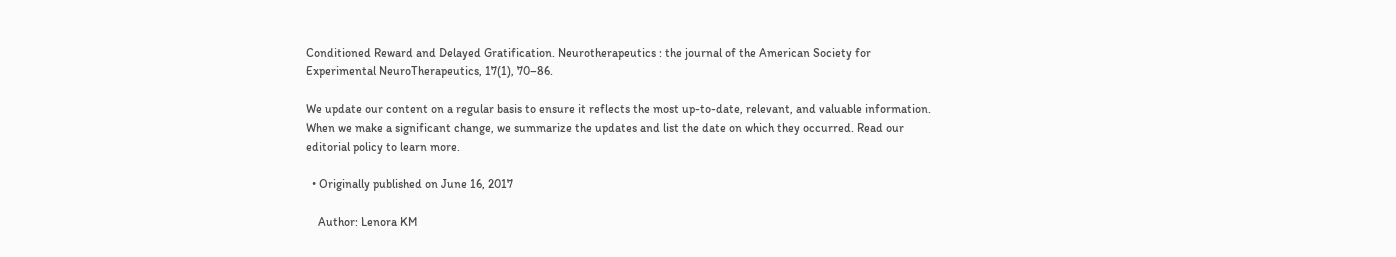Conditioned Reward and Delayed Gratification. Neurotherapeutics : the journal of the American Society for Experimental NeuroTherapeutics, 17(1), 70–86.

We update our content on a regular basis to ensure it reflects the most up-to-date, relevant, and valuable information. When we make a significant change, we summarize the updates and list the date on which they occurred. Read our editorial policy to learn more.

  • Originally published on June 16, 2017

    Author: Lenora KM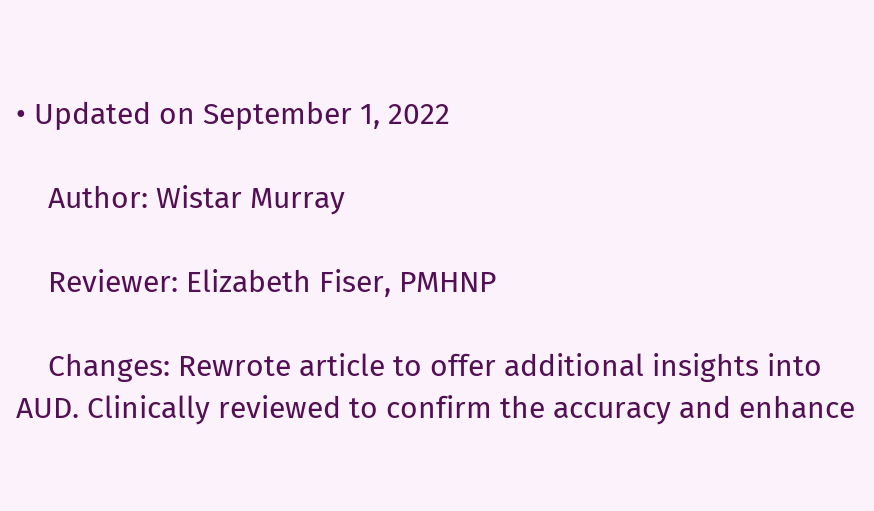• Updated on September 1, 2022

    Author: Wistar Murray

    Reviewer: Elizabeth Fiser, PMHNP

    Changes: Rewrote article to offer additional insights into AUD. Clinically reviewed to confirm the accuracy and enhance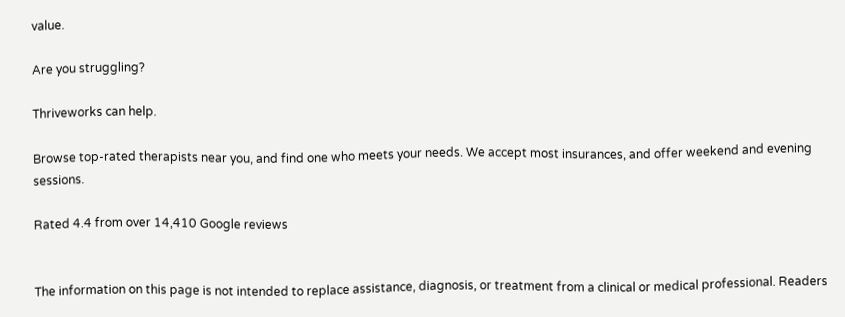value.

Are you struggling?

Thriveworks can help.

Browse top-rated therapists near you, and find one who meets your needs. We accept most insurances, and offer weekend and evening sessions.

Rated 4.4 from over 14,410 Google reviews


The information on this page is not intended to replace assistance, diagnosis, or treatment from a clinical or medical professional. Readers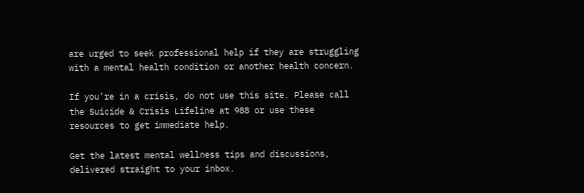are urged to seek professional help if they are struggling with a mental health condition or another health concern.

If you’re in a crisis, do not use this site. Please call the Suicide & Crisis Lifeline at 988 or use these resources to get immediate help.

Get the latest mental wellness tips and discussions, delivered straight to your inbox.